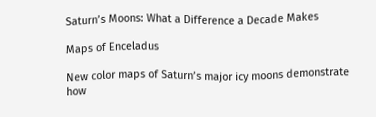Saturn’s Moons: What a Difference a Decade Makes

Maps of Enceladus

New color maps of Saturn’s major icy moons demonstrate how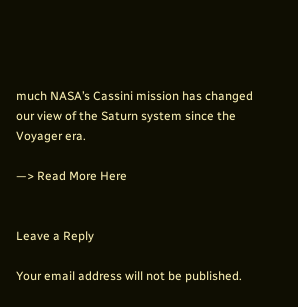much NASA’s Cassini mission has changed our view of the Saturn system since the Voyager era.

—> Read More Here


Leave a Reply

Your email address will not be published.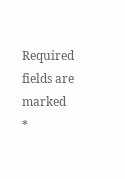Required fields are marked *